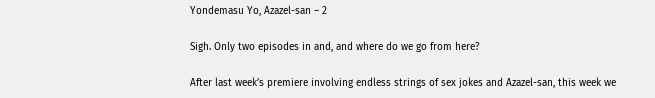Yondemasu Yo, Azazel-san – 2

Sigh. Only two episodes in and, and where do we go from here?

After last week’s premiere involving endless strings of sex jokes and Azazel-san, this week we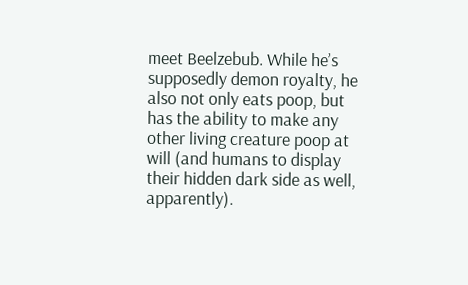meet Beelzebub. While he’s supposedly demon royalty, he also not only eats poop, but has the ability to make any other living creature poop at will (and humans to display their hidden dark side as well, apparently).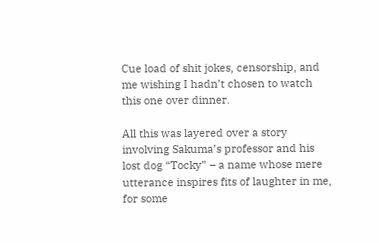Cue load of shit jokes, censorship, and me wishing I hadn’t chosen to watch this one over dinner.

All this was layered over a story involving Sakuma’s professor and his lost dog “Tocky” – a name whose mere utterance inspires fits of laughter in me, for some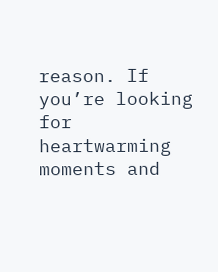reason. If you’re looking for heartwarming moments and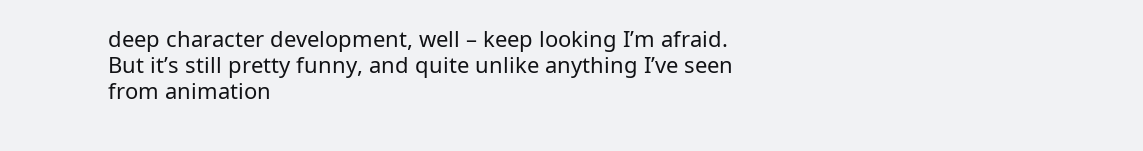deep character development, well – keep looking I’m afraid. But it’s still pretty funny, and quite unlike anything I’ve seen from animation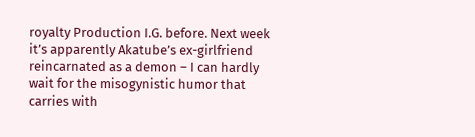royalty Production I.G. before. Next week it’s apparently Akatube’s ex-girlfriend reincarnated as a demon – I can hardly wait for the misogynistic humor that carries with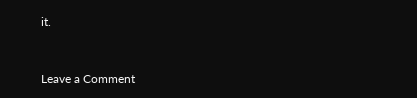it.


Leave a Comment